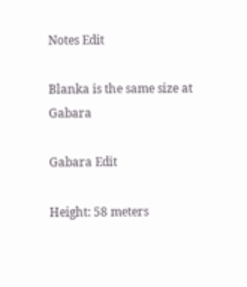Notes Edit

Blanka is the same size at Gabara

Gabara Edit

Height: 58 meters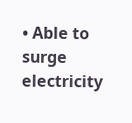• Able to surge electricity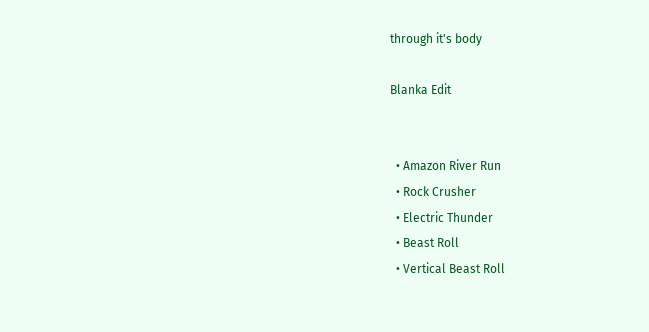through it's body

Blanka Edit


  • Amazon River Run
  • Rock Crusher
  • Electric Thunder
  • Beast Roll
  • Vertical Beast Roll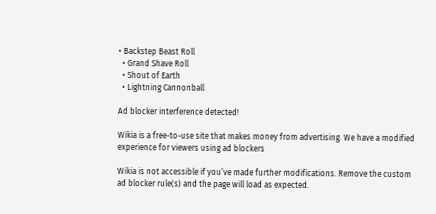• Backstep Beast Roll
  • Grand Shave Roll
  • Shout of Earth
  • Lightning Cannonball

Ad blocker interference detected!

Wikia is a free-to-use site that makes money from advertising. We have a modified experience for viewers using ad blockers

Wikia is not accessible if you’ve made further modifications. Remove the custom ad blocker rule(s) and the page will load as expected.